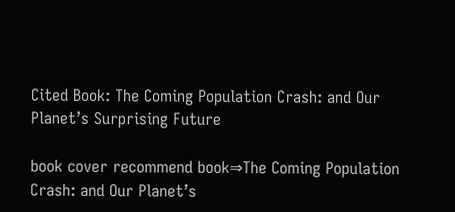Cited Book: The Coming Population Crash: and Our Planet’s Surprising Future

book cover recommend book⇒The Coming Population Crash: and Our Planet’s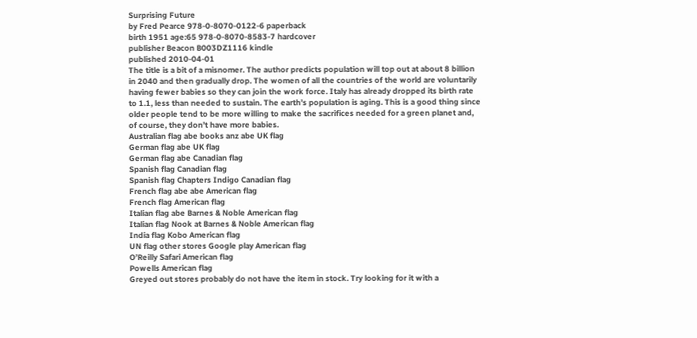Surprising Future
by Fred Pearce 978-0-8070-0122-6 paperback
birth 1951 age:65 978-0-8070-8583-7 hardcover
publisher Beacon B003DZ1116 kindle
published 2010-04-01
The title is a bit of a misnomer. The author predicts population will top out at about 8 billion in 2040 and then gradually drop. The women of all the countries of the world are voluntarily having fewer babies so they can join the work force. Italy has already dropped its birth rate to 1.1, less than needed to sustain. The earth’s population is aging. This is a good thing since older people tend to be more willing to make the sacrifices needed for a green planet and, of course, they don’t have more babies.
Australian flag abe books anz abe UK flag
German flag abe UK flag
German flag abe Canadian flag
Spanish flag Canadian flag
Spanish flag Chapters Indigo Canadian flag
French flag abe abe American flag
French flag American flag
Italian flag abe Barnes & Noble American flag
Italian flag Nook at Barnes & Noble American flag
India flag Kobo American flag
UN flag other stores Google play American flag
O’Reilly Safari American flag
Powells American flag
Greyed out stores probably do not have the item in stock. Try looking for it with a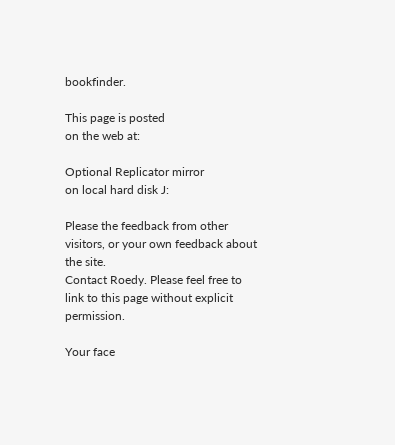bookfinder.

This page is posted
on the web at:

Optional Replicator mirror
on local hard disk J:

Please the feedback from other visitors, or your own feedback about the site.
Contact Roedy. Please feel free to link to this page without explicit permission.

Your face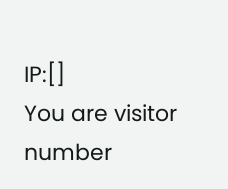IP:[]
You are visitor number